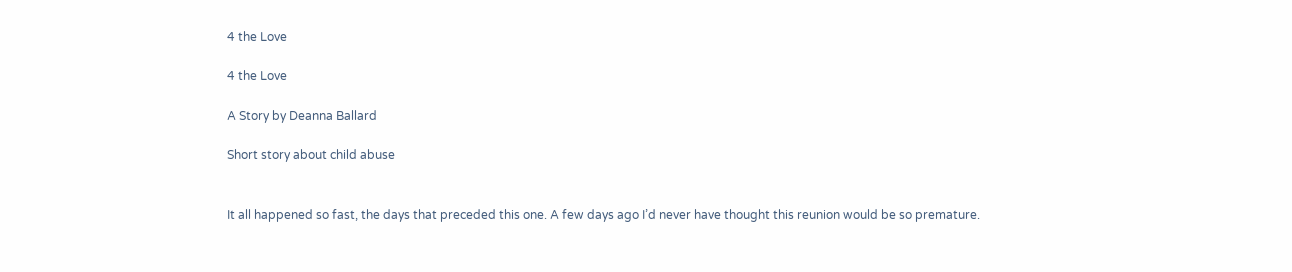4 the Love

4 the Love

A Story by Deanna Ballard

Short story about child abuse


It all happened so fast, the days that preceded this one. A few days ago I’d never have thought this reunion would be so premature.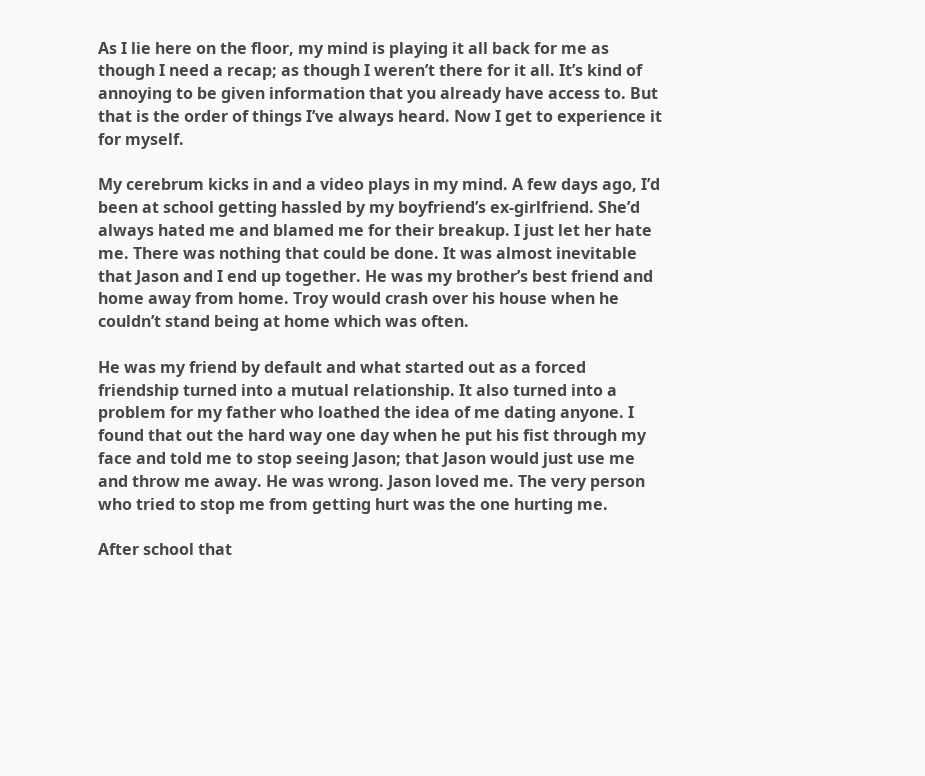As I lie here on the floor, my mind is playing it all back for me as though I need a recap; as though I weren’t there for it all. It’s kind of annoying to be given information that you already have access to. But that is the order of things I’ve always heard. Now I get to experience it for myself.

My cerebrum kicks in and a video plays in my mind. A few days ago, I’d been at school getting hassled by my boyfriend’s ex-girlfriend. She’d always hated me and blamed me for their breakup. I just let her hate me. There was nothing that could be done. It was almost inevitable that Jason and I end up together. He was my brother’s best friend and home away from home. Troy would crash over his house when he couldn’t stand being at home which was often.

He was my friend by default and what started out as a forced friendship turned into a mutual relationship. It also turned into a problem for my father who loathed the idea of me dating anyone. I found that out the hard way one day when he put his fist through my face and told me to stop seeing Jason; that Jason would just use me and throw me away. He was wrong. Jason loved me. The very person who tried to stop me from getting hurt was the one hurting me.

After school that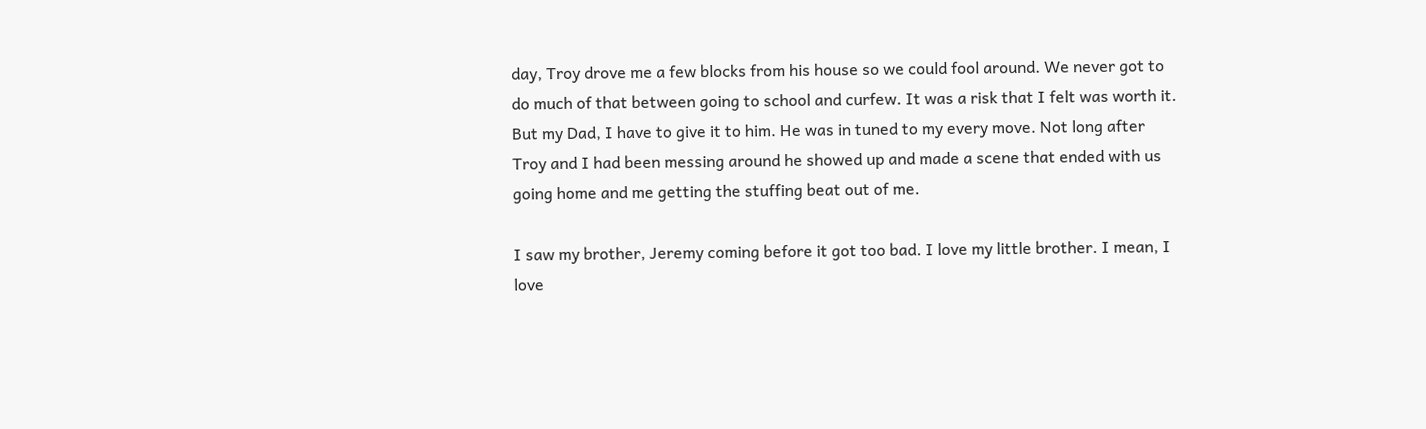day, Troy drove me a few blocks from his house so we could fool around. We never got to do much of that between going to school and curfew. It was a risk that I felt was worth it. But my Dad, I have to give it to him. He was in tuned to my every move. Not long after Troy and I had been messing around he showed up and made a scene that ended with us going home and me getting the stuffing beat out of me.

I saw my brother, Jeremy coming before it got too bad. I love my little brother. I mean, I love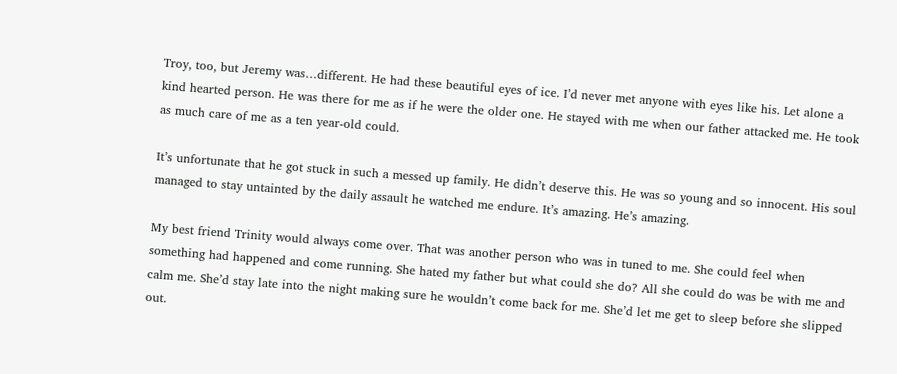Troy, too, but Jeremy was…different. He had these beautiful eyes of ice. I’d never met anyone with eyes like his. Let alone a kind hearted person. He was there for me as if he were the older one. He stayed with me when our father attacked me. He took as much care of me as a ten year-old could.

It’s unfortunate that he got stuck in such a messed up family. He didn’t deserve this. He was so young and so innocent. His soul managed to stay untainted by the daily assault he watched me endure. It’s amazing. He’s amazing.

My best friend Trinity would always come over. That was another person who was in tuned to me. She could feel when something had happened and come running. She hated my father but what could she do? All she could do was be with me and calm me. She’d stay late into the night making sure he wouldn’t come back for me. She’d let me get to sleep before she slipped out.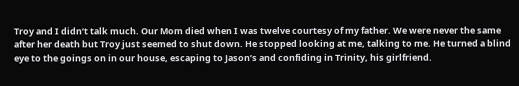Troy and I didn’t talk much. Our Mom died when I was twelve courtesy of my father. We were never the same after her death but Troy just seemed to shut down. He stopped looking at me, talking to me. He turned a blind eye to the goings on in our house, escaping to Jason’s and confiding in Trinity, his girlfriend.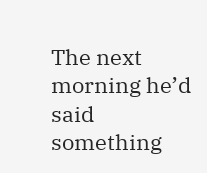The next morning he’d said something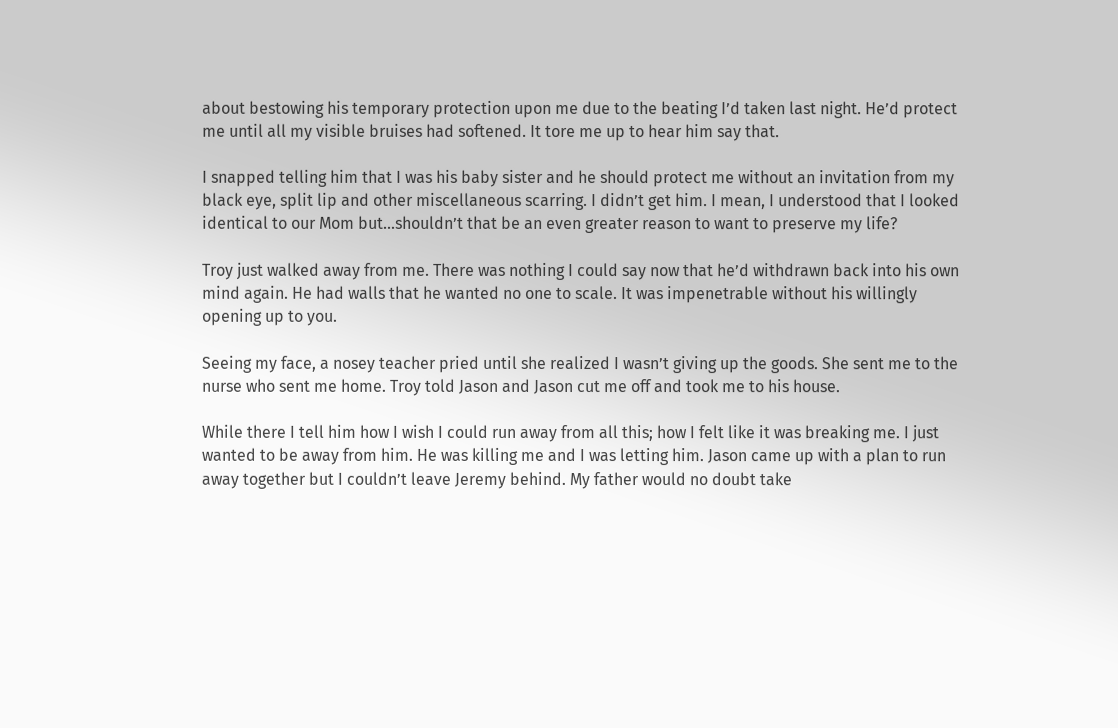about bestowing his temporary protection upon me due to the beating I’d taken last night. He’d protect me until all my visible bruises had softened. It tore me up to hear him say that.

I snapped telling him that I was his baby sister and he should protect me without an invitation from my black eye, split lip and other miscellaneous scarring. I didn’t get him. I mean, I understood that I looked identical to our Mom but…shouldn’t that be an even greater reason to want to preserve my life?

Troy just walked away from me. There was nothing I could say now that he’d withdrawn back into his own mind again. He had walls that he wanted no one to scale. It was impenetrable without his willingly opening up to you.

Seeing my face, a nosey teacher pried until she realized I wasn’t giving up the goods. She sent me to the nurse who sent me home. Troy told Jason and Jason cut me off and took me to his house.

While there I tell him how I wish I could run away from all this; how I felt like it was breaking me. I just wanted to be away from him. He was killing me and I was letting him. Jason came up with a plan to run away together but I couldn’t leave Jeremy behind. My father would no doubt take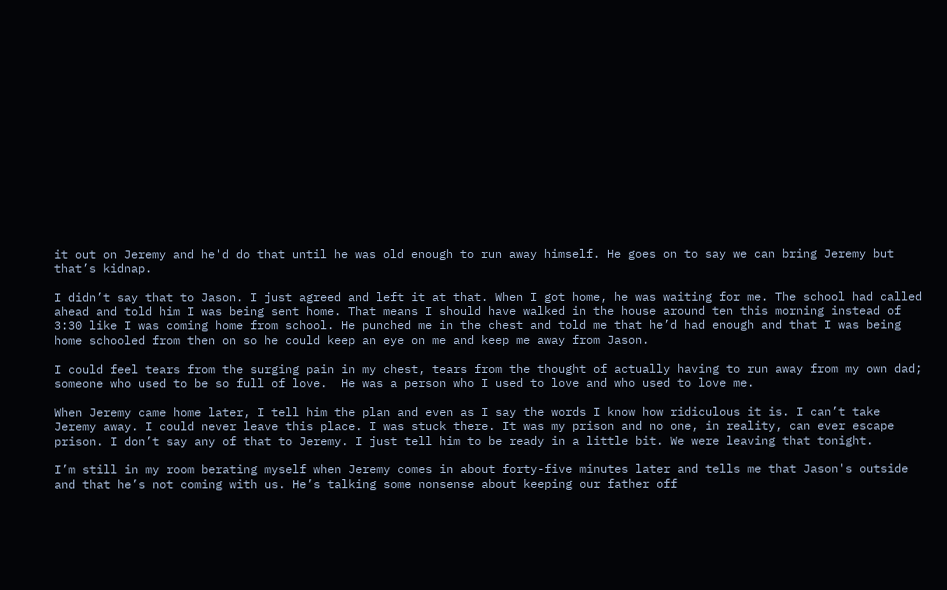it out on Jeremy and he'd do that until he was old enough to run away himself. He goes on to say we can bring Jeremy but that’s kidnap.

I didn’t say that to Jason. I just agreed and left it at that. When I got home, he was waiting for me. The school had called ahead and told him I was being sent home. That means I should have walked in the house around ten this morning instead of 3:30 like I was coming home from school. He punched me in the chest and told me that he’d had enough and that I was being home schooled from then on so he could keep an eye on me and keep me away from Jason.

I could feel tears from the surging pain in my chest, tears from the thought of actually having to run away from my own dad; someone who used to be so full of love.  He was a person who I used to love and who used to love me.

When Jeremy came home later, I tell him the plan and even as I say the words I know how ridiculous it is. I can’t take Jeremy away. I could never leave this place. I was stuck there. It was my prison and no one, in reality, can ever escape prison. I don’t say any of that to Jeremy. I just tell him to be ready in a little bit. We were leaving that tonight.

I’m still in my room berating myself when Jeremy comes in about forty-five minutes later and tells me that Jason's outside and that he’s not coming with us. He’s talking some nonsense about keeping our father off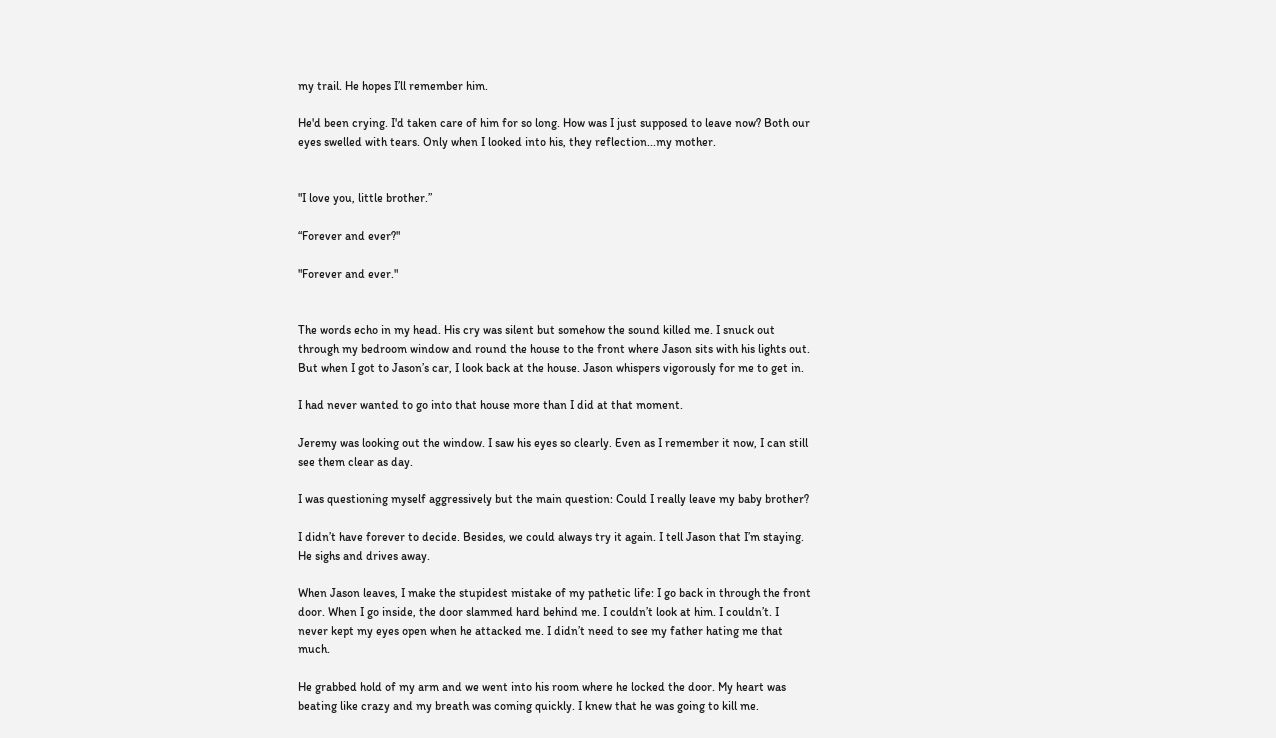my trail. He hopes I’ll remember him.

He'd been crying. I'd taken care of him for so long. How was I just supposed to leave now? Both our eyes swelled with tears. Only when I looked into his, they reflection...my mother.


"I love you, little brother.”

“Forever and ever?"

"Forever and ever."


The words echo in my head. His cry was silent but somehow the sound killed me. I snuck out through my bedroom window and round the house to the front where Jason sits with his lights out. But when I got to Jason’s car, I look back at the house. Jason whispers vigorously for me to get in.

I had never wanted to go into that house more than I did at that moment.

Jeremy was looking out the window. I saw his eyes so clearly. Even as I remember it now, I can still see them clear as day.

I was questioning myself aggressively but the main question: Could I really leave my baby brother?

I didn’t have forever to decide. Besides, we could always try it again. I tell Jason that I’m staying. He sighs and drives away.

When Jason leaves, I make the stupidest mistake of my pathetic life: I go back in through the front door. When I go inside, the door slammed hard behind me. I couldn’t look at him. I couldn’t. I never kept my eyes open when he attacked me. I didn’t need to see my father hating me that much.

He grabbed hold of my arm and we went into his room where he locked the door. My heart was beating like crazy and my breath was coming quickly. I knew that he was going to kill me.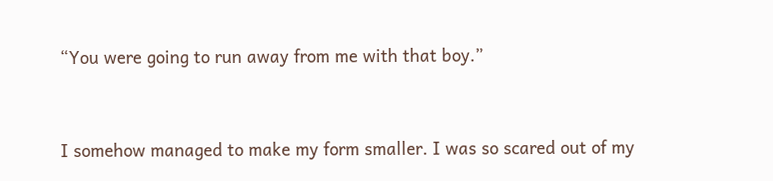“You were going to run away from me with that boy.”


I somehow managed to make my form smaller. I was so scared out of my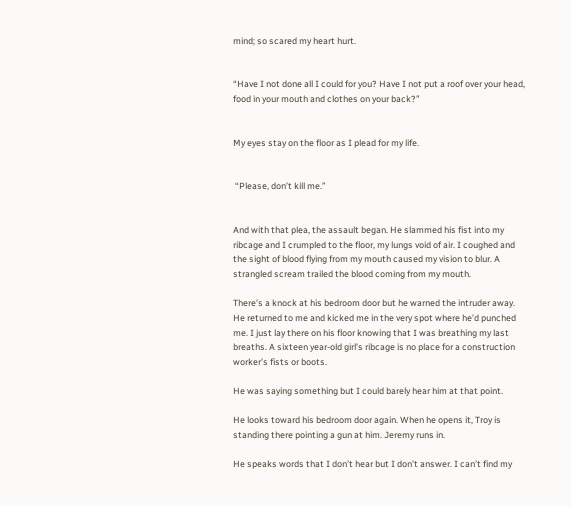mind; so scared my heart hurt.


“Have I not done all I could for you? Have I not put a roof over your head, food in your mouth and clothes on your back?”


My eyes stay on the floor as I plead for my life.


 “Please, don’t kill me.”


And with that plea, the assault began. He slammed his fist into my ribcage and I crumpled to the floor, my lungs void of air. I coughed and the sight of blood flying from my mouth caused my vision to blur. A strangled scream trailed the blood coming from my mouth.

There’s a knock at his bedroom door but he warned the intruder away. He returned to me and kicked me in the very spot where he’d punched me. I just lay there on his floor knowing that I was breathing my last breaths. A sixteen year-old girl’s ribcage is no place for a construction worker’s fists or boots.

He was saying something but I could barely hear him at that point.

He looks toward his bedroom door again. When he opens it, Troy is standing there pointing a gun at him. Jeremy runs in.

He speaks words that I don’t hear but I don’t answer. I can’t find my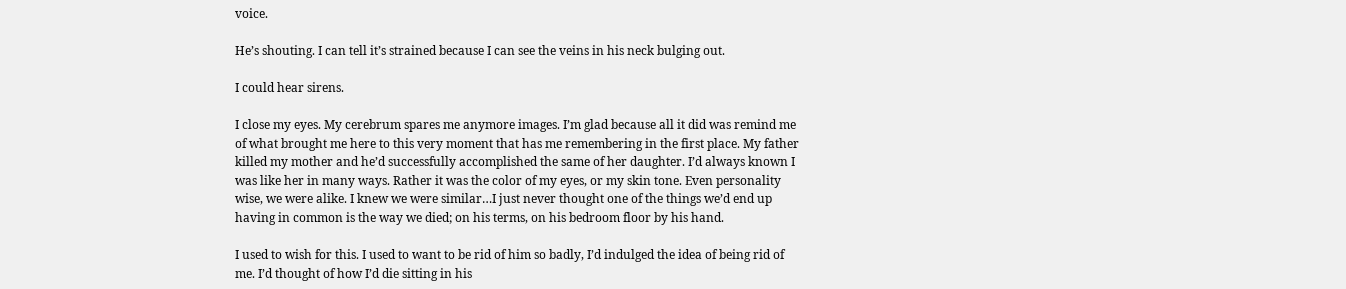voice.

He’s shouting. I can tell it’s strained because I can see the veins in his neck bulging out.

I could hear sirens.

I close my eyes. My cerebrum spares me anymore images. I’m glad because all it did was remind me of what brought me here to this very moment that has me remembering in the first place. My father killed my mother and he’d successfully accomplished the same of her daughter. I’d always known I was like her in many ways. Rather it was the color of my eyes, or my skin tone. Even personality wise, we were alike. I knew we were similar…I just never thought one of the things we’d end up having in common is the way we died; on his terms, on his bedroom floor by his hand.

I used to wish for this. I used to want to be rid of him so badly, I’d indulged the idea of being rid of me. I’d thought of how I’d die sitting in his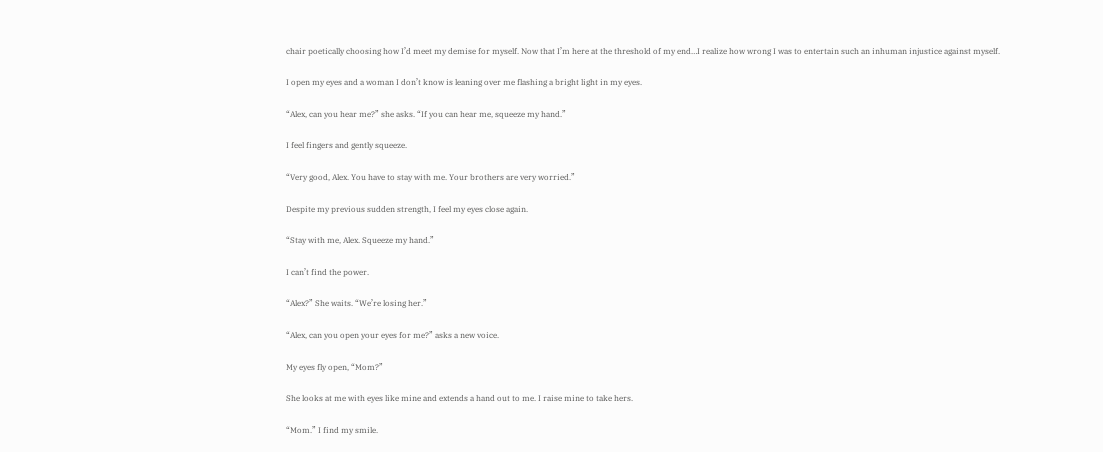chair poetically choosing how I’d meet my demise for myself. Now that I’m here at the threshold of my end…I realize how wrong I was to entertain such an inhuman injustice against myself.

I open my eyes and a woman I don’t know is leaning over me flashing a bright light in my eyes.

“Alex, can you hear me?” she asks. “If you can hear me, squeeze my hand.”

I feel fingers and gently squeeze.

“Very good, Alex. You have to stay with me. Your brothers are very worried.”

Despite my previous sudden strength, I feel my eyes close again.

“Stay with me, Alex. Squeeze my hand.”

I can’t find the power.

“Alex?” She waits. “We’re losing her.”

“Alex, can you open your eyes for me?” asks a new voice.

My eyes fly open, “Mom?”

She looks at me with eyes like mine and extends a hand out to me. I raise mine to take hers.

“Mom.” I find my smile.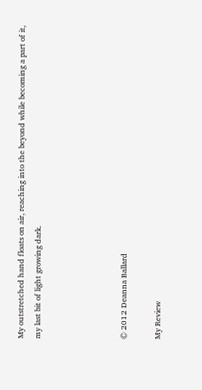My outstretched hand floats on air, reaching into the beyond while becoming a part of it, my last bit of light growing dark.




© 2012 Deanna Ballard

My Review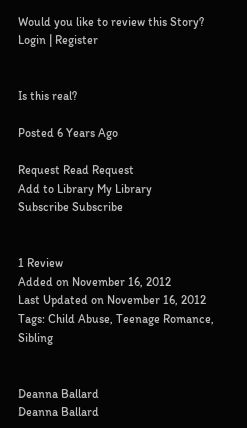Would you like to review this Story?
Login | Register


Is this real?

Posted 6 Years Ago

Request Read Request
Add to Library My Library
Subscribe Subscribe


1 Review
Added on November 16, 2012
Last Updated on November 16, 2012
Tags: Child Abuse, Teenage Romance, Sibling


Deanna Ballard
Deanna Ballard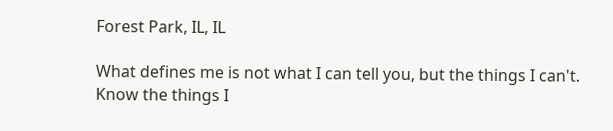Forest Park, IL, IL

What defines me is not what I can tell you, but the things I can't. Know the things I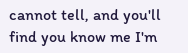cannot tell, and you'll find you know me I'm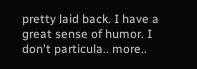pretty laid back. I have a great sense of humor. I don't particula.. more..